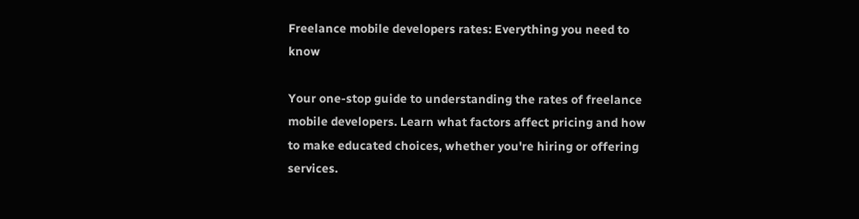Freelance mobile developers rates: Everything you need to know

Your one-stop guide to understanding the rates of freelance mobile developers. Learn what factors affect pricing and how to make educated choices, whether you're hiring or offering services.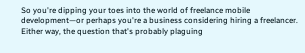So you're dipping your toes into the world of freelance mobile development—or perhaps you're a business considering hiring a freelancer. Either way, the question that's probably plaguing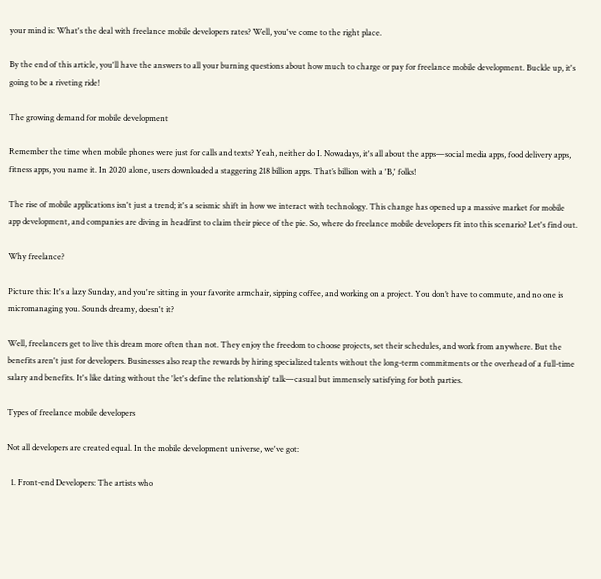your mind is: What's the deal with freelance mobile developers rates? Well, you've come to the right place.

By the end of this article, you'll have the answers to all your burning questions about how much to charge or pay for freelance mobile development. Buckle up, it's going to be a riveting ride!

The growing demand for mobile development

Remember the time when mobile phones were just for calls and texts? Yeah, neither do I. Nowadays, it's all about the apps—social media apps, food delivery apps, fitness apps, you name it. In 2020 alone, users downloaded a staggering 218 billion apps. That’s billion with a 'B,' folks!

The rise of mobile applications isn't just a trend; it's a seismic shift in how we interact with technology. This change has opened up a massive market for mobile app development, and companies are diving in headfirst to claim their piece of the pie. So, where do freelance mobile developers fit into this scenario? Let's find out.

Why freelance?

Picture this: It's a lazy Sunday, and you're sitting in your favorite armchair, sipping coffee, and working on a project. You don’t have to commute, and no one is micromanaging you. Sounds dreamy, doesn't it?

Well, freelancers get to live this dream more often than not. They enjoy the freedom to choose projects, set their schedules, and work from anywhere. But the benefits aren't just for developers. Businesses also reap the rewards by hiring specialized talents without the long-term commitments or the overhead of a full-time salary and benefits. It's like dating without the 'let's define the relationship' talk—casual but immensely satisfying for both parties.

Types of freelance mobile developers

Not all developers are created equal. In the mobile development universe, we've got:

  1. Front-end Developers: The artists who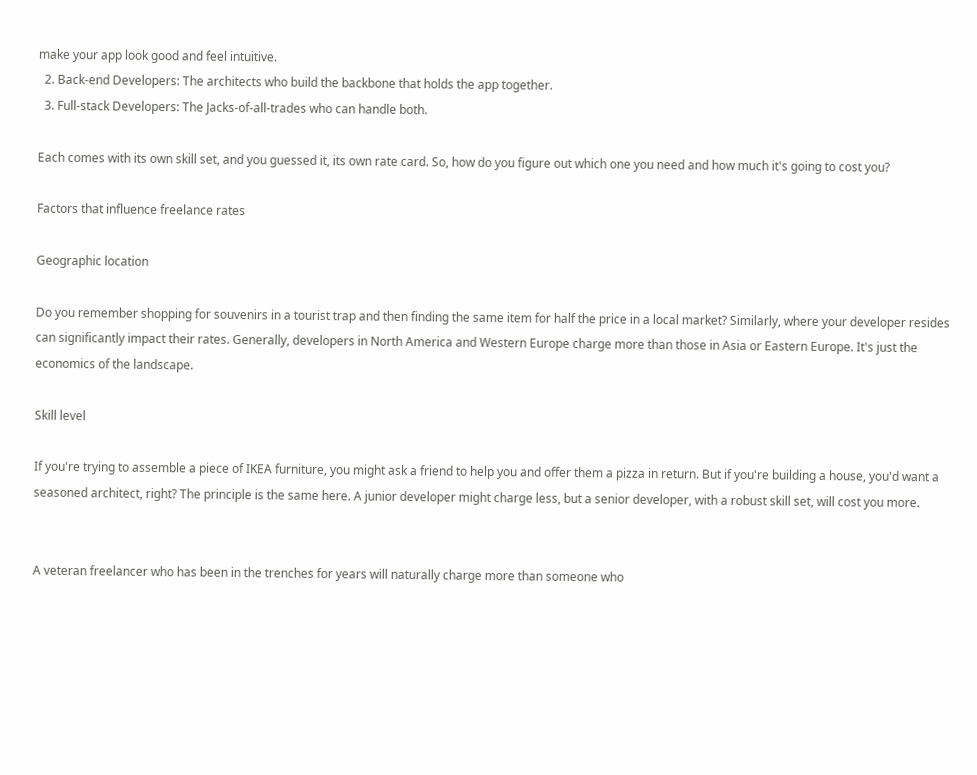make your app look good and feel intuitive.
  2. Back-end Developers: The architects who build the backbone that holds the app together.
  3. Full-stack Developers: The Jacks-of-all-trades who can handle both.

Each comes with its own skill set, and you guessed it, its own rate card. So, how do you figure out which one you need and how much it's going to cost you?

Factors that influence freelance rates

Geographic location

Do you remember shopping for souvenirs in a tourist trap and then finding the same item for half the price in a local market? Similarly, where your developer resides can significantly impact their rates. Generally, developers in North America and Western Europe charge more than those in Asia or Eastern Europe. It's just the economics of the landscape.

Skill level

If you're trying to assemble a piece of IKEA furniture, you might ask a friend to help you and offer them a pizza in return. But if you're building a house, you'd want a seasoned architect, right? The principle is the same here. A junior developer might charge less, but a senior developer, with a robust skill set, will cost you more.


A veteran freelancer who has been in the trenches for years will naturally charge more than someone who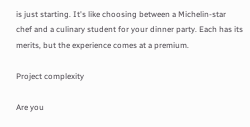is just starting. It's like choosing between a Michelin-star chef and a culinary student for your dinner party. Each has its merits, but the experience comes at a premium.

Project complexity

Are you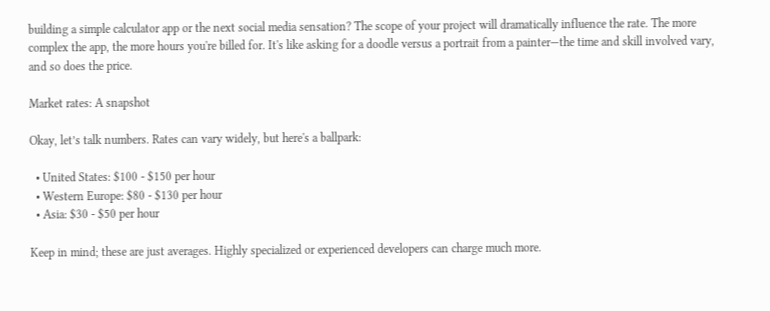building a simple calculator app or the next social media sensation? The scope of your project will dramatically influence the rate. The more complex the app, the more hours you're billed for. It's like asking for a doodle versus a portrait from a painter—the time and skill involved vary, and so does the price.

Market rates: A snapshot

Okay, let’s talk numbers. Rates can vary widely, but here's a ballpark:

  • United States: $100 - $150 per hour
  • Western Europe: $80 - $130 per hour
  • Asia: $30 - $50 per hour

Keep in mind; these are just averages. Highly specialized or experienced developers can charge much more.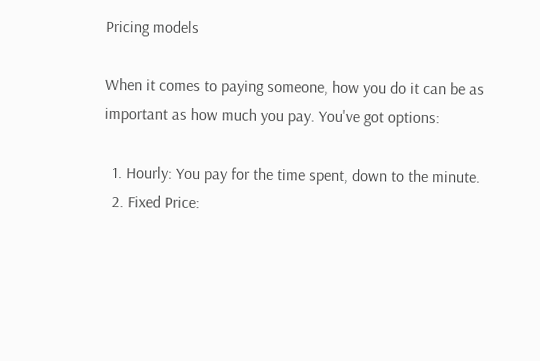Pricing models

When it comes to paying someone, how you do it can be as important as how much you pay. You've got options:

  1. Hourly: You pay for the time spent, down to the minute.
  2. Fixed Price: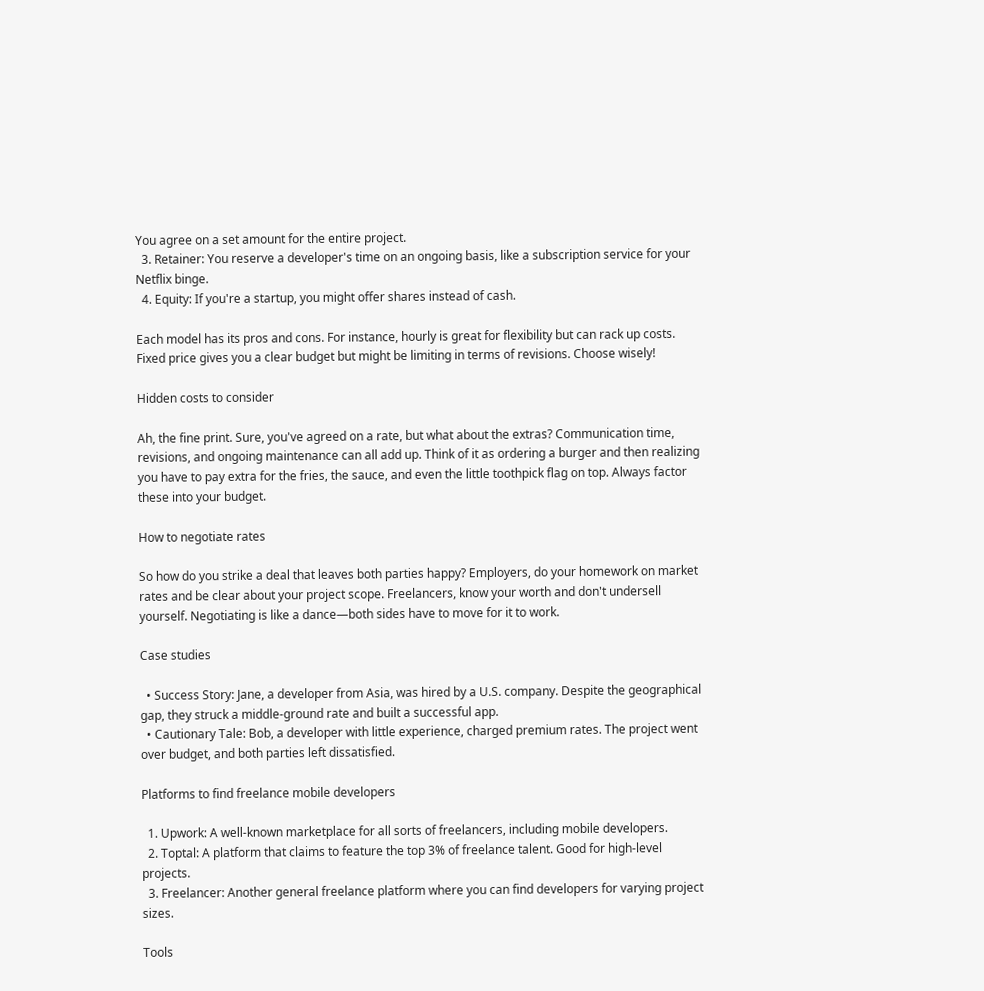You agree on a set amount for the entire project.
  3. Retainer: You reserve a developer's time on an ongoing basis, like a subscription service for your Netflix binge.
  4. Equity: If you're a startup, you might offer shares instead of cash.

Each model has its pros and cons. For instance, hourly is great for flexibility but can rack up costs. Fixed price gives you a clear budget but might be limiting in terms of revisions. Choose wisely!

Hidden costs to consider

Ah, the fine print. Sure, you've agreed on a rate, but what about the extras? Communication time, revisions, and ongoing maintenance can all add up. Think of it as ordering a burger and then realizing you have to pay extra for the fries, the sauce, and even the little toothpick flag on top. Always factor these into your budget.

How to negotiate rates

So how do you strike a deal that leaves both parties happy? Employers, do your homework on market rates and be clear about your project scope. Freelancers, know your worth and don't undersell yourself. Negotiating is like a dance—both sides have to move for it to work.

Case studies

  • Success Story: Jane, a developer from Asia, was hired by a U.S. company. Despite the geographical gap, they struck a middle-ground rate and built a successful app.
  • Cautionary Tale: Bob, a developer with little experience, charged premium rates. The project went over budget, and both parties left dissatisfied.

Platforms to find freelance mobile developers

  1. Upwork: A well-known marketplace for all sorts of freelancers, including mobile developers.
  2. Toptal: A platform that claims to feature the top 3% of freelance talent. Good for high-level projects.
  3. Freelancer: Another general freelance platform where you can find developers for varying project sizes.

Tools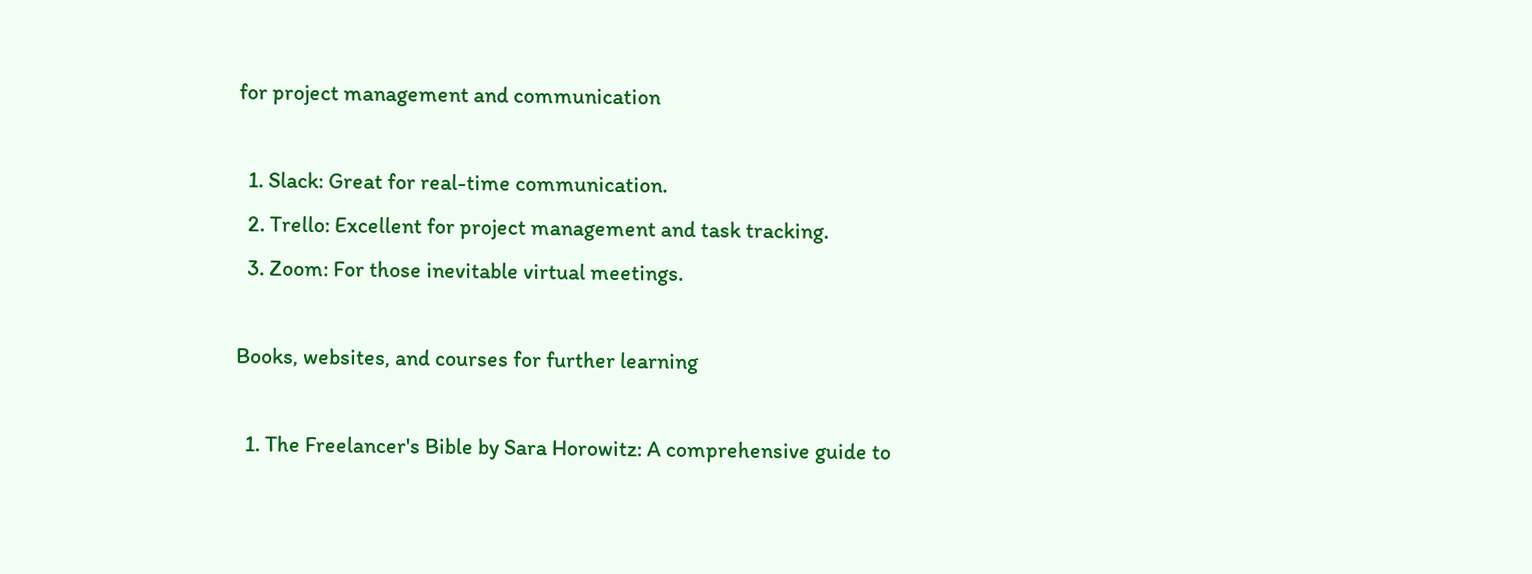for project management and communication

  1. Slack: Great for real-time communication.
  2. Trello: Excellent for project management and task tracking.
  3. Zoom: For those inevitable virtual meetings.

Books, websites, and courses for further learning

  1. The Freelancer's Bible by Sara Horowitz: A comprehensive guide to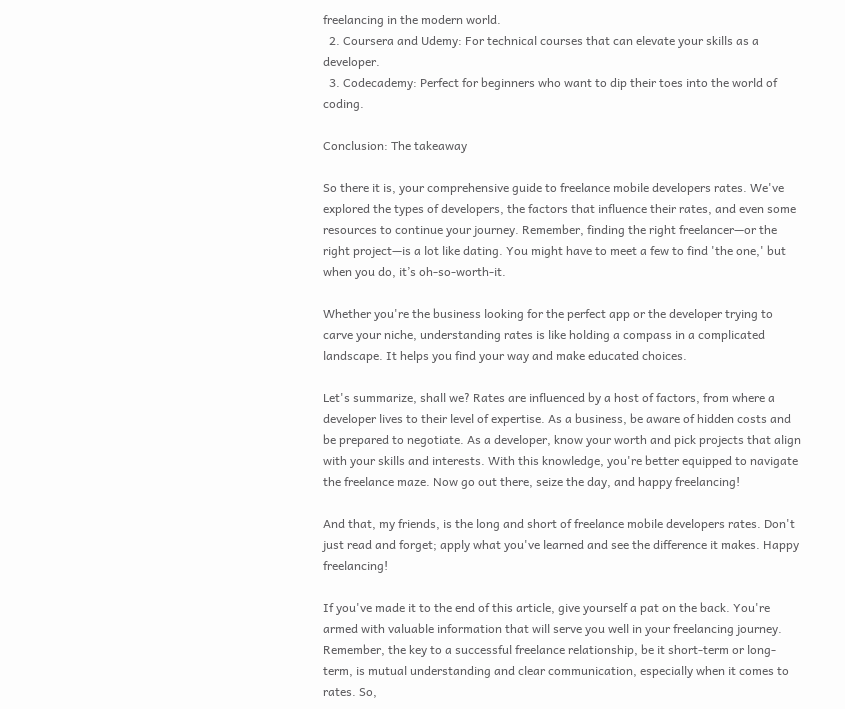freelancing in the modern world.
  2. Coursera and Udemy: For technical courses that can elevate your skills as a developer.
  3. Codecademy: Perfect for beginners who want to dip their toes into the world of coding.

Conclusion: The takeaway

So there it is, your comprehensive guide to freelance mobile developers rates. We've explored the types of developers, the factors that influence their rates, and even some resources to continue your journey. Remember, finding the right freelancer—or the right project—is a lot like dating. You might have to meet a few to find 'the one,' but when you do, it’s oh-so-worth-it.

Whether you're the business looking for the perfect app or the developer trying to carve your niche, understanding rates is like holding a compass in a complicated landscape. It helps you find your way and make educated choices.

Let's summarize, shall we? Rates are influenced by a host of factors, from where a developer lives to their level of expertise. As a business, be aware of hidden costs and be prepared to negotiate. As a developer, know your worth and pick projects that align with your skills and interests. With this knowledge, you're better equipped to navigate the freelance maze. Now go out there, seize the day, and happy freelancing!

And that, my friends, is the long and short of freelance mobile developers rates. Don't just read and forget; apply what you've learned and see the difference it makes. Happy freelancing!

If you've made it to the end of this article, give yourself a pat on the back. You're armed with valuable information that will serve you well in your freelancing journey. Remember, the key to a successful freelance relationship, be it short-term or long-term, is mutual understanding and clear communication, especially when it comes to rates. So,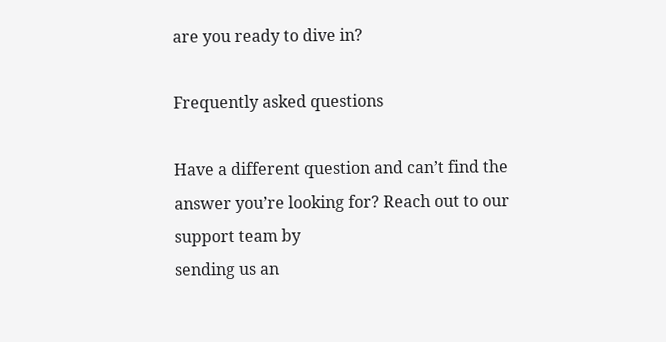are you ready to dive in?

Frequently asked questions

Have a different question and can’t find the answer you’re looking for? Reach out to our support team by
sending us an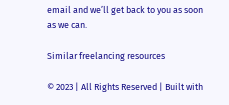email and we’ll get back to you as soon as we can.

Similar freelancing resources

© 2023 | All Rights Reserved | Built with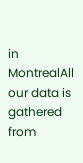in MontrealAll our data is gathered from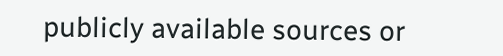publicly available sources or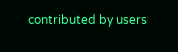contributed by users